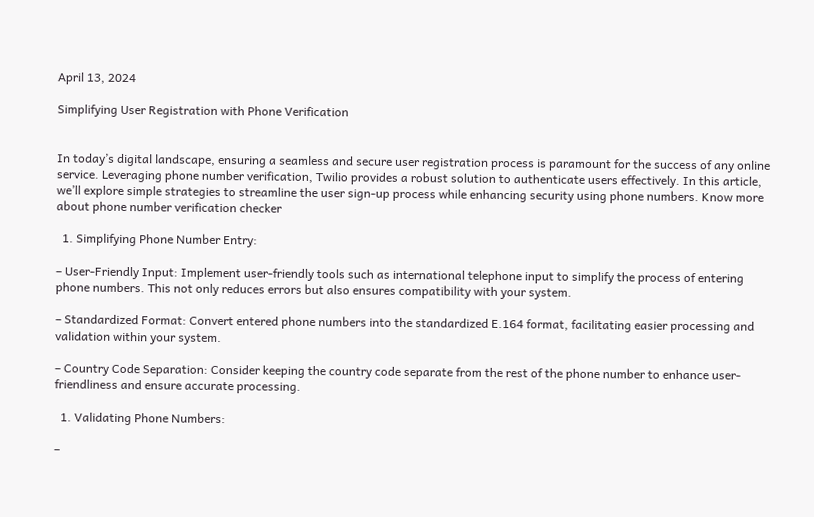April 13, 2024

Simplifying User Registration with Phone Verification


In today’s digital landscape, ensuring a seamless and secure user registration process is paramount for the success of any online service. Leveraging phone number verification, Twilio provides a robust solution to authenticate users effectively. In this article, we’ll explore simple strategies to streamline the user sign-up process while enhancing security using phone numbers. Know more about phone number verification checker

  1. Simplifying Phone Number Entry:

– User-Friendly Input: Implement user-friendly tools such as international telephone input to simplify the process of entering phone numbers. This not only reduces errors but also ensures compatibility with your system.

– Standardized Format: Convert entered phone numbers into the standardized E.164 format, facilitating easier processing and validation within your system.

– Country Code Separation: Consider keeping the country code separate from the rest of the phone number to enhance user-friendliness and ensure accurate processing.

  1. Validating Phone Numbers:

–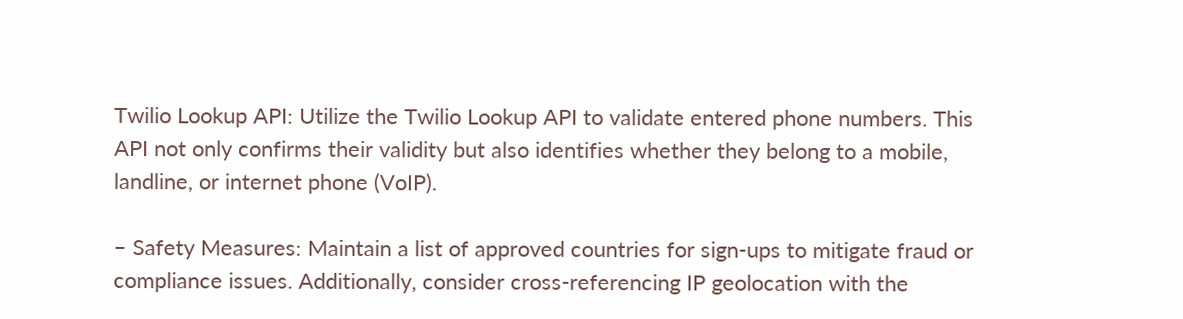Twilio Lookup API: Utilize the Twilio Lookup API to validate entered phone numbers. This API not only confirms their validity but also identifies whether they belong to a mobile, landline, or internet phone (VoIP).

– Safety Measures: Maintain a list of approved countries for sign-ups to mitigate fraud or compliance issues. Additionally, consider cross-referencing IP geolocation with the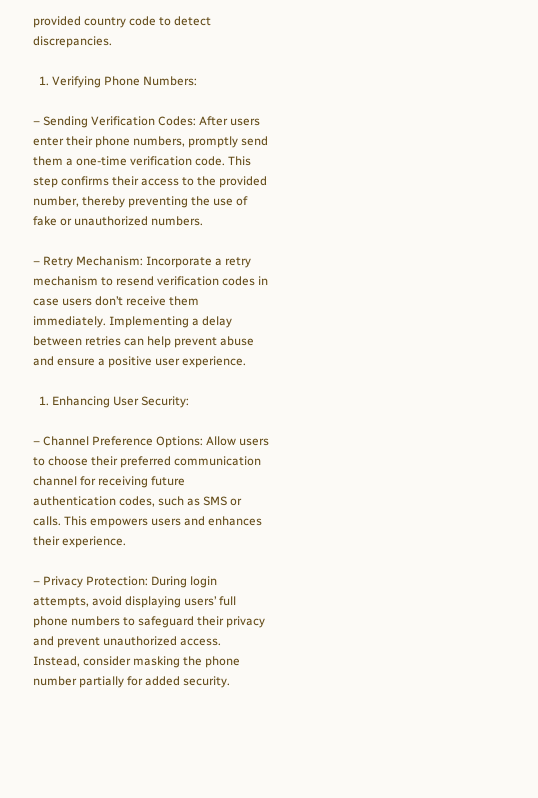provided country code to detect discrepancies.

  1. Verifying Phone Numbers:

– Sending Verification Codes: After users enter their phone numbers, promptly send them a one-time verification code. This step confirms their access to the provided number, thereby preventing the use of fake or unauthorized numbers.

– Retry Mechanism: Incorporate a retry mechanism to resend verification codes in case users don’t receive them immediately. Implementing a delay between retries can help prevent abuse and ensure a positive user experience.

  1. Enhancing User Security:

– Channel Preference Options: Allow users to choose their preferred communication channel for receiving future authentication codes, such as SMS or calls. This empowers users and enhances their experience.

– Privacy Protection: During login attempts, avoid displaying users’ full phone numbers to safeguard their privacy and prevent unauthorized access. Instead, consider masking the phone number partially for added security.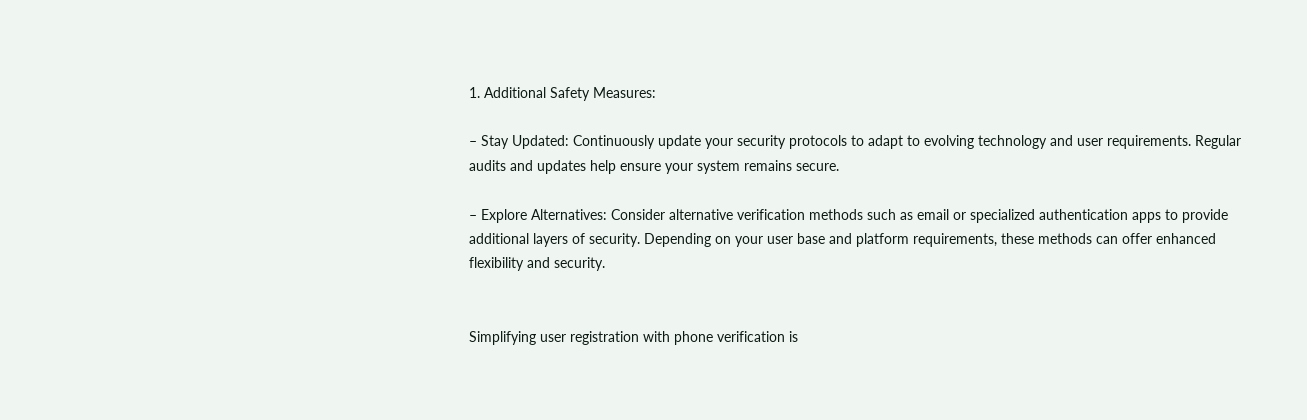1. Additional Safety Measures:

– Stay Updated: Continuously update your security protocols to adapt to evolving technology and user requirements. Regular audits and updates help ensure your system remains secure.

– Explore Alternatives: Consider alternative verification methods such as email or specialized authentication apps to provide additional layers of security. Depending on your user base and platform requirements, these methods can offer enhanced flexibility and security.


Simplifying user registration with phone verification is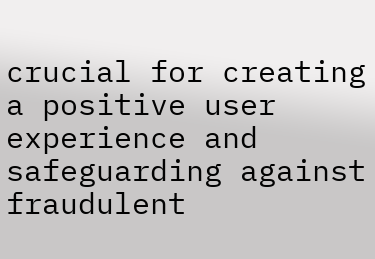crucial for creating a positive user experience and safeguarding against fraudulent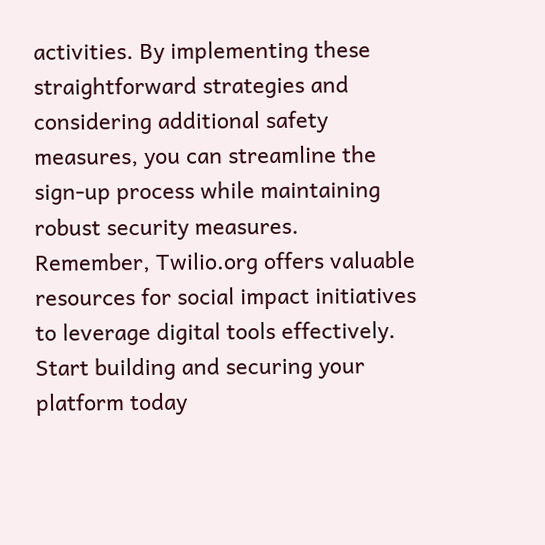activities. By implementing these straightforward strategies and considering additional safety measures, you can streamline the sign-up process while maintaining robust security measures. Remember, Twilio.org offers valuable resources for social impact initiatives to leverage digital tools effectively. Start building and securing your platform today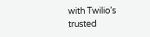with Twilio’s trusted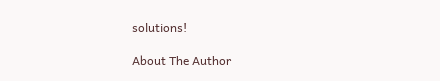solutions!

About The Author